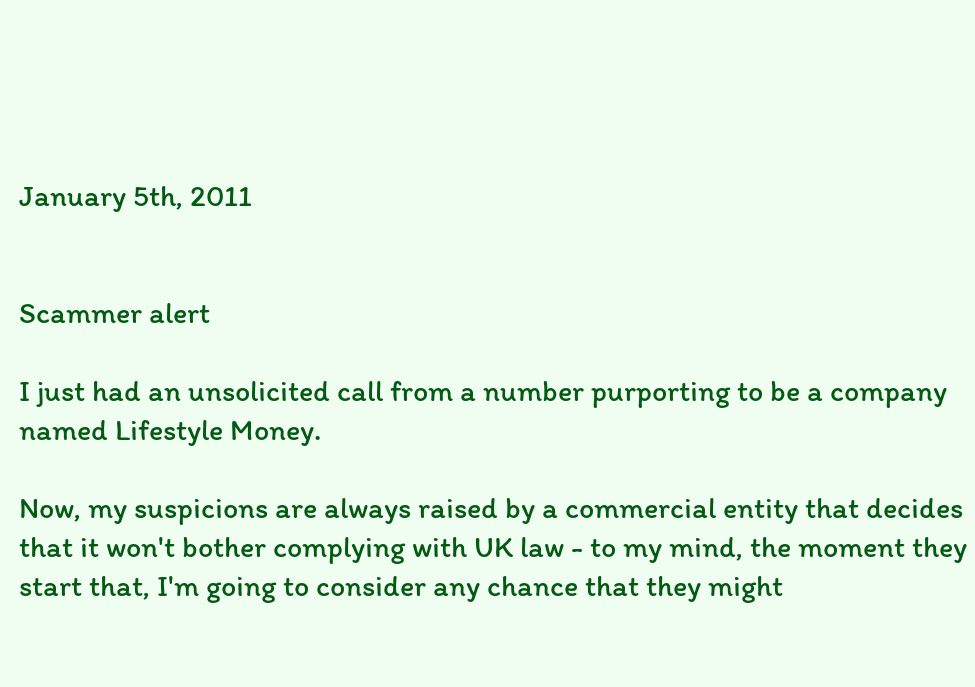January 5th, 2011


Scammer alert

I just had an unsolicited call from a number purporting to be a company named Lifestyle Money.

Now, my suspicions are always raised by a commercial entity that decides that it won't bother complying with UK law - to my mind, the moment they start that, I'm going to consider any chance that they might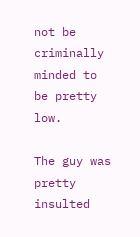not be criminally minded to be pretty low.

The guy was pretty insulted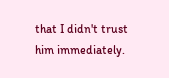that I didn't trust him immediately.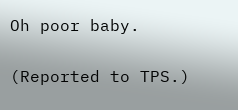Oh poor baby.

(Reported to TPS.)